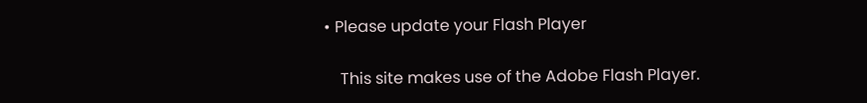• Please update your Flash Player

    This site makes use of the Adobe Flash Player.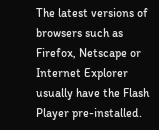The latest versions of browsers such as Firefox, Netscape or Internet Explorer usually have the Flash Player pre-installed.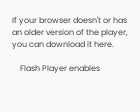If your browser doesn't or has an older version of the player, you can download it here.

    Flash Player enables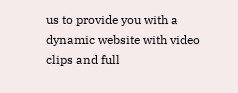us to provide you with a dynamic website with video clips and full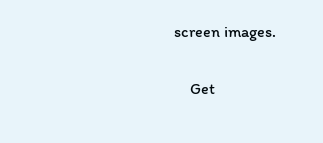screen images.

    Get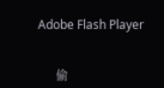Adobe Flash Player


      偷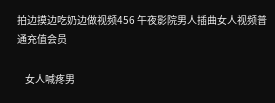拍边摸边吃奶边做视频456 午夜影院男人插曲女人视频普通充值会员

    女人喊疼男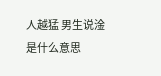人越猛 男生说淦是什么意思